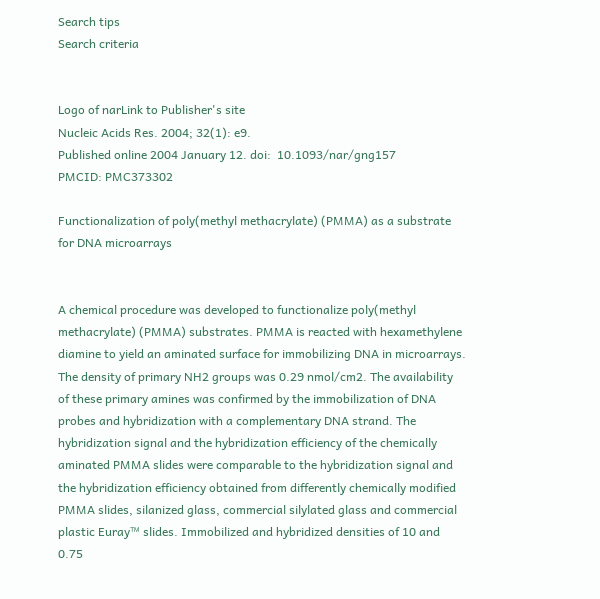Search tips
Search criteria


Logo of narLink to Publisher's site
Nucleic Acids Res. 2004; 32(1): e9.
Published online 2004 January 12. doi:  10.1093/nar/gng157
PMCID: PMC373302

Functionalization of poly(methyl methacrylate) (PMMA) as a substrate for DNA microarrays


A chemical procedure was developed to functionalize poly(methyl methacrylate) (PMMA) substrates. PMMA is reacted with hexamethylene diamine to yield an aminated surface for immobilizing DNA in microarrays. The density of primary NH2 groups was 0.29 nmol/cm2. The availability of these primary amines was confirmed by the immobilization of DNA probes and hybridization with a complementary DNA strand. The hybridization signal and the hybridization efficiency of the chemically aminated PMMA slides were comparable to the hybridization signal and the hybridization efficiency obtained from differently chemically modified PMMA slides, silanized glass, commercial silylated glass and commercial plastic Euray™ slides. Immobilized and hybridized densities of 10 and 0.75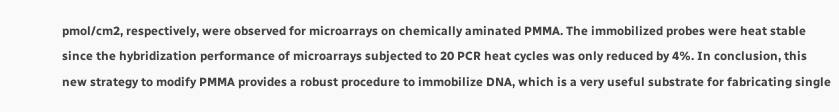pmol/cm2, respectively, were observed for microarrays on chemically aminated PMMA. The immobilized probes were heat stable since the hybridization performance of microarrays subjected to 20 PCR heat cycles was only reduced by 4%. In conclusion, this new strategy to modify PMMA provides a robust procedure to immobilize DNA, which is a very useful substrate for fabricating single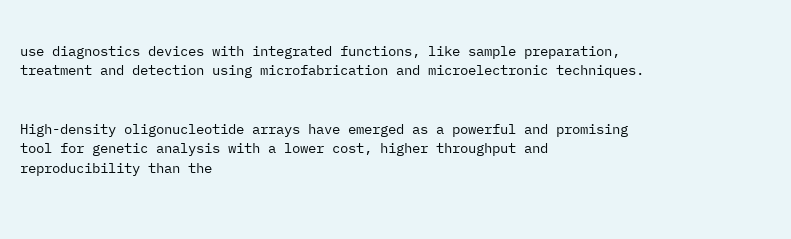use diagnostics devices with integrated functions, like sample preparation, treatment and detection using microfabrication and microelectronic techniques.


High-density oligonucleotide arrays have emerged as a powerful and promising tool for genetic analysis with a lower cost, higher throughput and reproducibility than the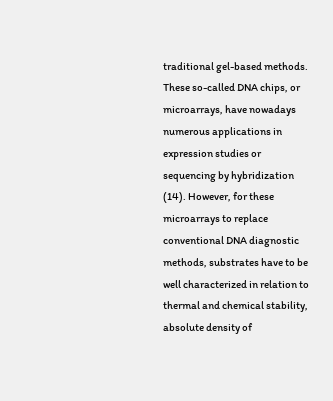traditional gel-based methods. These so-called DNA chips, or microarrays, have nowadays numerous applications in expression studies or sequencing by hybridization (14). However, for these microarrays to replace conventional DNA diagnostic methods, substrates have to be well characterized in relation to thermal and chemical stability, absolute density of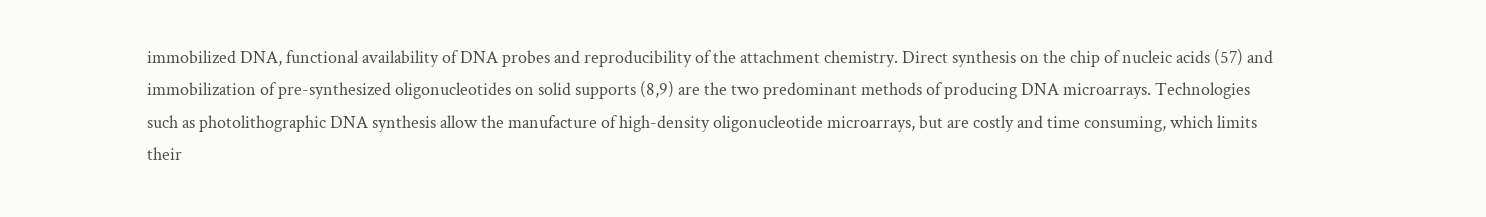immobilized DNA, functional availability of DNA probes and reproducibility of the attachment chemistry. Direct synthesis on the chip of nucleic acids (57) and immobilization of pre-synthesized oligonucleotides on solid supports (8,9) are the two predominant methods of producing DNA microarrays. Technologies such as photolithographic DNA synthesis allow the manufacture of high-density oligonucleotide microarrays, but are costly and time consuming, which limits their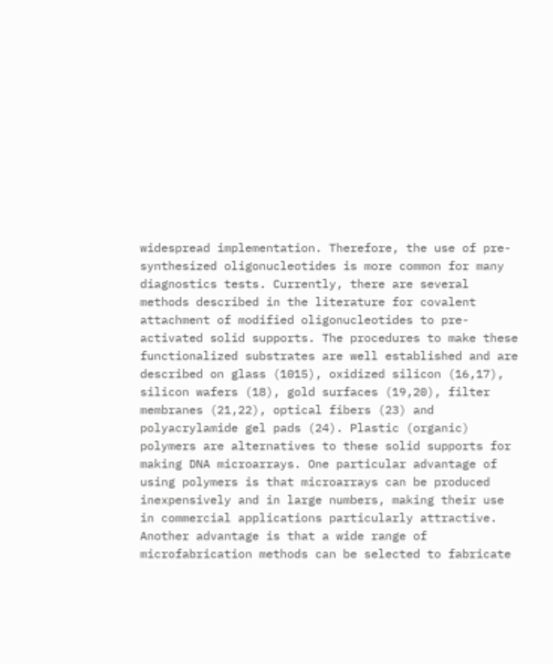widespread implementation. Therefore, the use of pre-synthesized oligonucleotides is more common for many diagnostics tests. Currently, there are several methods described in the literature for covalent attachment of modified oligonucleotides to pre-activated solid supports. The procedures to make these functionalized substrates are well established and are described on glass (1015), oxidized silicon (16,17), silicon wafers (18), gold surfaces (19,20), filter membranes (21,22), optical fibers (23) and polyacrylamide gel pads (24). Plastic (organic) polymers are alternatives to these solid supports for making DNA microarrays. One particular advantage of using polymers is that microarrays can be produced inexpensively and in large numbers, making their use in commercial applications particularly attractive. Another advantage is that a wide range of microfabrication methods can be selected to fabricate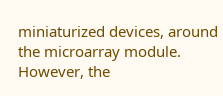miniaturized devices, around the microarray module. However, the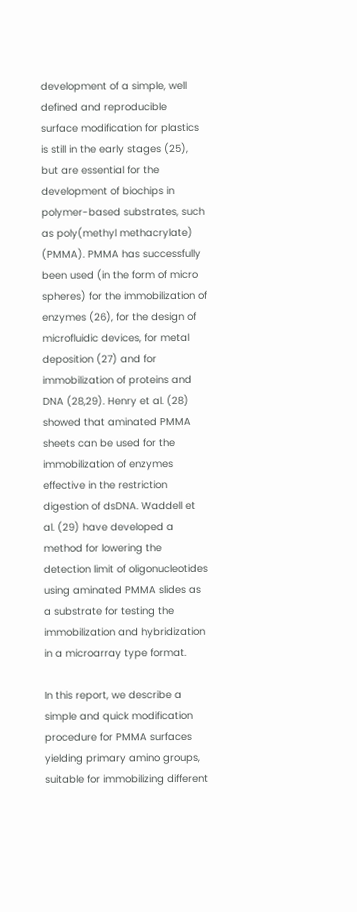development of a simple, well defined and reproducible surface modification for plastics is still in the early stages (25), but are essential for the development of biochips in polymer-based substrates, such as poly(methyl methacrylate) (PMMA). PMMA has successfully been used (in the form of micro spheres) for the immobilization of enzymes (26), for the design of microfluidic devices, for metal deposition (27) and for immobilization of proteins and DNA (28,29). Henry et al. (28) showed that aminated PMMA sheets can be used for the immobilization of enzymes effective in the restriction digestion of dsDNA. Waddell et al. (29) have developed a method for lowering the detection limit of oligonucleotides using aminated PMMA slides as a substrate for testing the immobilization and hybridization in a microarray type format.

In this report, we describe a simple and quick modification procedure for PMMA surfaces yielding primary amino groups, suitable for immobilizing different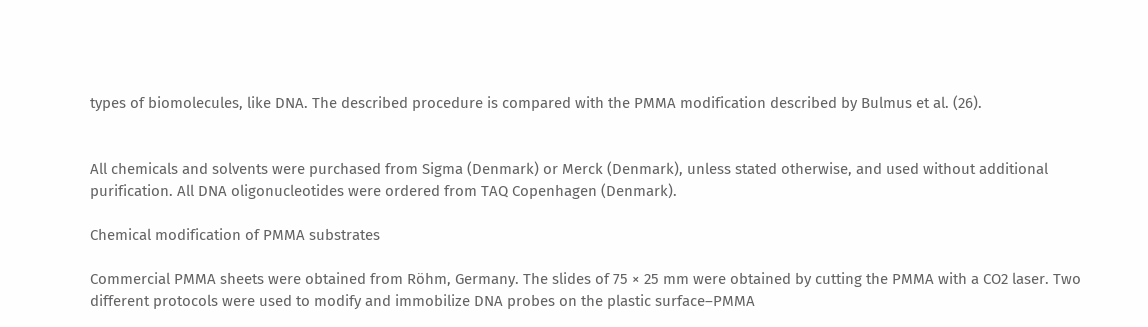types of biomolecules, like DNA. The described procedure is compared with the PMMA modification described by Bulmus et al. (26).


All chemicals and solvents were purchased from Sigma (Denmark) or Merck (Denmark), unless stated otherwise, and used without additional purification. All DNA oligonucleotides were ordered from TAQ Copenhagen (Denmark).

Chemical modification of PMMA substrates

Commercial PMMA sheets were obtained from Röhm, Germany. The slides of 75 × 25 mm were obtained by cutting the PMMA with a CO2 laser. Two different protocols were used to modify and immobilize DNA probes on the plastic surface–PMMA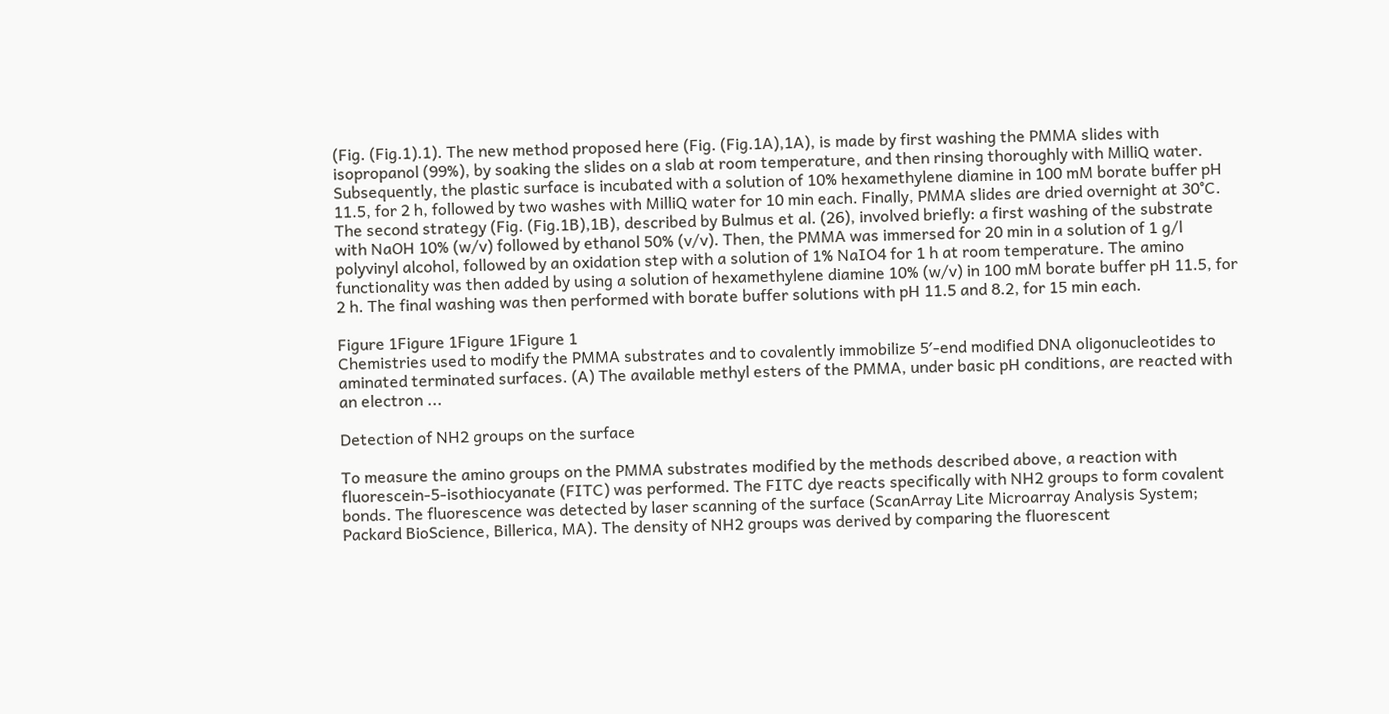(Fig. (Fig.1).1). The new method proposed here (Fig. (Fig.1A),1A), is made by first washing the PMMA slides with isopropanol (99%), by soaking the slides on a slab at room temperature, and then rinsing thoroughly with MilliQ water. Subsequently, the plastic surface is incubated with a solution of 10% hexamethylene diamine in 100 mM borate buffer pH 11.5, for 2 h, followed by two washes with MilliQ water for 10 min each. Finally, PMMA slides are dried overnight at 30°C. The second strategy (Fig. (Fig.1B),1B), described by Bulmus et al. (26), involved briefly: a first washing of the substrate with NaOH 10% (w/v) followed by ethanol 50% (v/v). Then, the PMMA was immersed for 20 min in a solution of 1 g/l polyvinyl alcohol, followed by an oxidation step with a solution of 1% NaIO4 for 1 h at room temperature. The amino functionality was then added by using a solution of hexamethylene diamine 10% (w/v) in 100 mM borate buffer pH 11.5, for 2 h. The final washing was then performed with borate buffer solutions with pH 11.5 and 8.2, for 15 min each.

Figure 1Figure 1Figure 1Figure 1
Chemistries used to modify the PMMA substrates and to covalently immobilize 5′-end modified DNA oligonucleotides to aminated terminated surfaces. (A) The available methyl esters of the PMMA, under basic pH conditions, are reacted with an electron ...

Detection of NH2 groups on the surface

To measure the amino groups on the PMMA substrates modified by the methods described above, a reaction with fluorescein-5-isothiocyanate (FITC) was performed. The FITC dye reacts specifically with NH2 groups to form covalent bonds. The fluorescence was detected by laser scanning of the surface (ScanArray Lite Microarray Analysis System; Packard BioScience, Billerica, MA). The density of NH2 groups was derived by comparing the fluorescent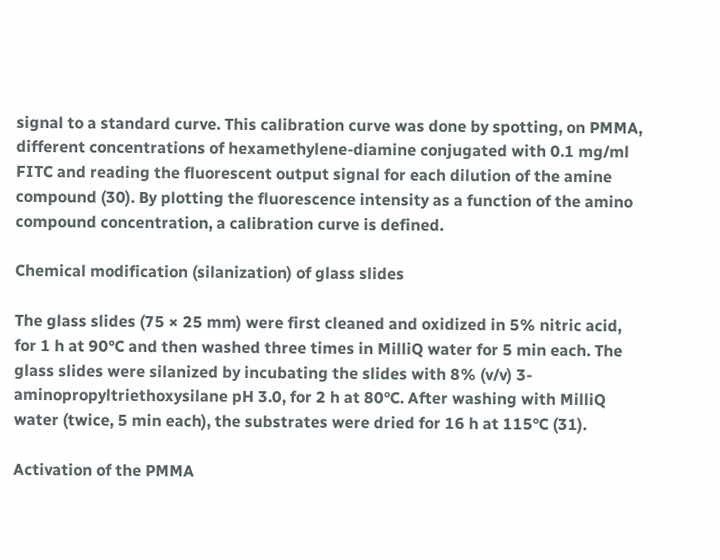signal to a standard curve. This calibration curve was done by spotting, on PMMA, different concentrations of hexamethylene-diamine conjugated with 0.1 mg/ml FITC and reading the fluorescent output signal for each dilution of the amine compound (30). By plotting the fluorescence intensity as a function of the amino compound concentration, a calibration curve is defined.

Chemical modification (silanization) of glass slides

The glass slides (75 × 25 mm) were first cleaned and oxidized in 5% nitric acid, for 1 h at 90°C and then washed three times in MilliQ water for 5 min each. The glass slides were silanized by incubating the slides with 8% (v/v) 3-aminopropyltriethoxysilane pH 3.0, for 2 h at 80°C. After washing with MilliQ water (twice, 5 min each), the substrates were dried for 16 h at 115°C (31).

Activation of the PMMA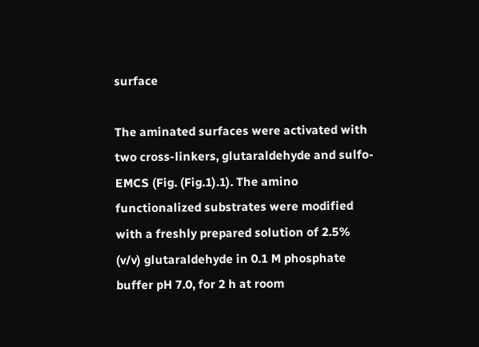surface

The aminated surfaces were activated with two cross-linkers, glutaraldehyde and sulfo-EMCS (Fig. (Fig.1).1). The amino functionalized substrates were modified with a freshly prepared solution of 2.5% (v/v) glutaraldehyde in 0.1 M phosphate buffer pH 7.0, for 2 h at room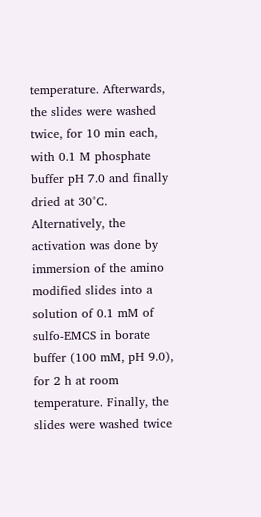temperature. Afterwards, the slides were washed twice, for 10 min each, with 0.1 M phosphate buffer pH 7.0 and finally dried at 30°C. Alternatively, the activation was done by immersion of the amino modified slides into a solution of 0.1 mM of sulfo-EMCS in borate buffer (100 mM, pH 9.0), for 2 h at room temperature. Finally, the slides were washed twice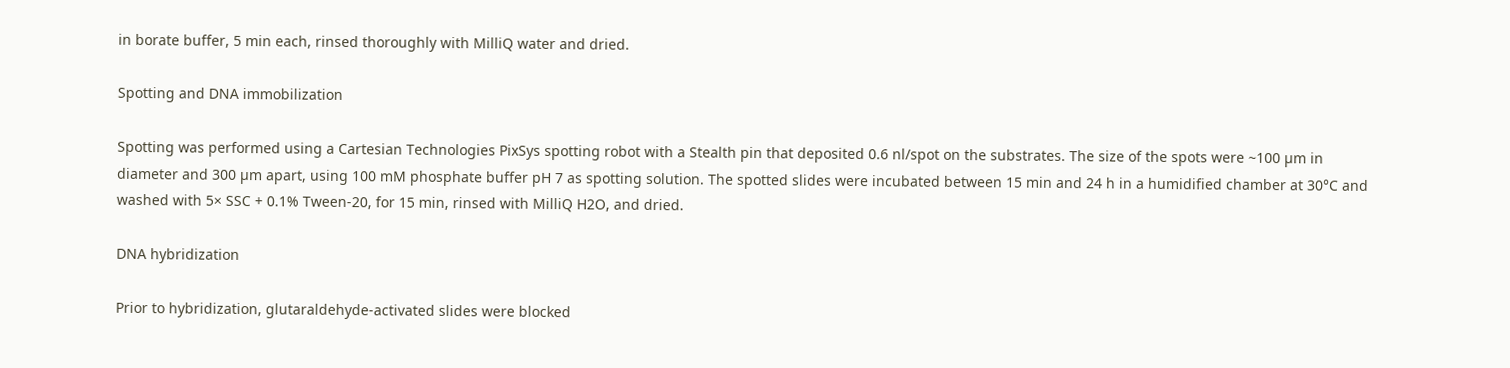in borate buffer, 5 min each, rinsed thoroughly with MilliQ water and dried.

Spotting and DNA immobilization

Spotting was performed using a Cartesian Technologies PixSys spotting robot with a Stealth pin that deposited 0.6 nl/spot on the substrates. The size of the spots were ~100 µm in diameter and 300 µm apart, using 100 mM phosphate buffer pH 7 as spotting solution. The spotted slides were incubated between 15 min and 24 h in a humidified chamber at 30°C and washed with 5× SSC + 0.1% Tween-20, for 15 min, rinsed with MilliQ H2O, and dried.

DNA hybridization

Prior to hybridization, glutaraldehyde-activated slides were blocked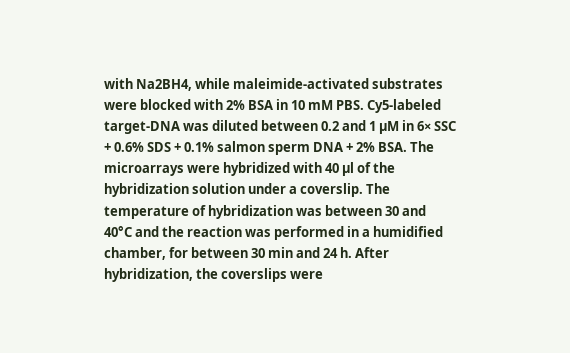with Na2BH4, while maleimide-activated substrates were blocked with 2% BSA in 10 mM PBS. Cy5-labeled target-DNA was diluted between 0.2 and 1 µM in 6× SSC + 0.6% SDS + 0.1% salmon sperm DNA + 2% BSA. The microarrays were hybridized with 40 µl of the hybridization solution under a coverslip. The temperature of hybridization was between 30 and 40°C and the reaction was performed in a humidified chamber, for between 30 min and 24 h. After hybridization, the coverslips were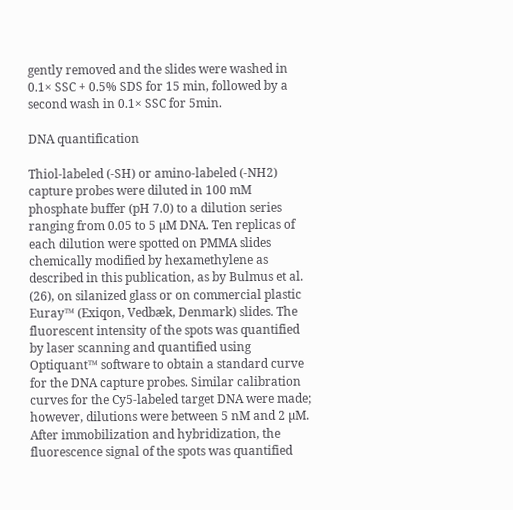gently removed and the slides were washed in 0.1× SSC + 0.5% SDS for 15 min, followed by a second wash in 0.1× SSC for 5min.

DNA quantification

Thiol-labeled (-SH) or amino-labeled (-NH2) capture probes were diluted in 100 mM phosphate buffer (pH 7.0) to a dilution series ranging from 0.05 to 5 µM DNA. Ten replicas of each dilution were spotted on PMMA slides chemically modified by hexamethylene as described in this publication, as by Bulmus et al. (26), on silanized glass or on commercial plastic Euray™ (Exiqon, Vedbæk, Denmark) slides. The fluorescent intensity of the spots was quantified by laser scanning and quantified using Optiquant™ software to obtain a standard curve for the DNA capture probes. Similar calibration curves for the Cy5-labeled target DNA were made; however, dilutions were between 5 nM and 2 µM. After immobilization and hybridization, the fluorescence signal of the spots was quantified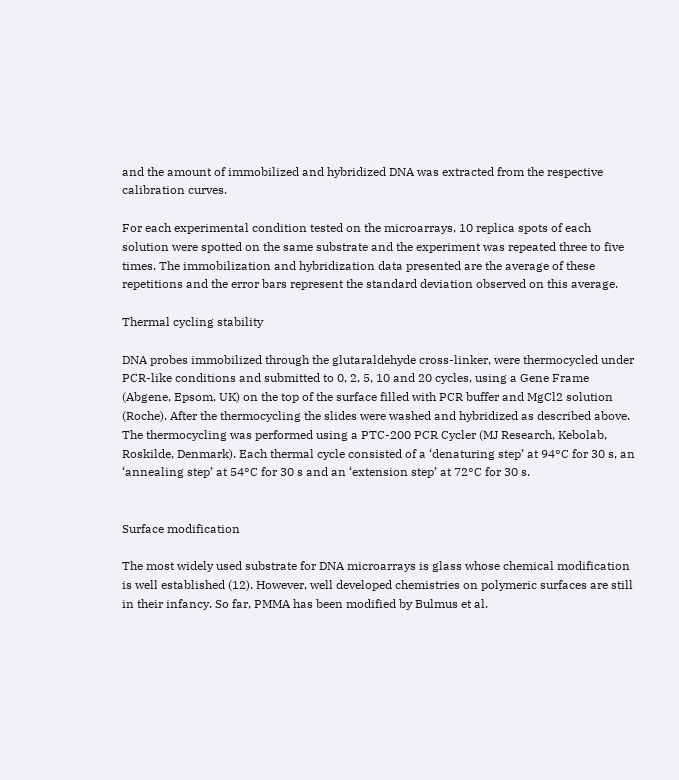and the amount of immobilized and hybridized DNA was extracted from the respective calibration curves.

For each experimental condition tested on the microarrays, 10 replica spots of each solution were spotted on the same substrate and the experiment was repeated three to five times. The immobilization and hybridization data presented are the average of these repetitions and the error bars represent the standard deviation observed on this average.

Thermal cycling stability

DNA probes immobilized through the glutaraldehyde cross-linker, were thermocycled under PCR-like conditions and submitted to 0, 2, 5, 10 and 20 cycles, using a Gene Frame (Abgene, Epsom, UK) on the top of the surface filled with PCR buffer and MgCl2 solution (Roche). After the thermocycling the slides were washed and hybridized as described above. The thermocycling was performed using a PTC-200 PCR Cycler (MJ Research, Kebolab, Roskilde, Denmark). Each thermal cycle consisted of a ‘denaturing step’ at 94°C for 30 s, an ‘annealing step’ at 54°C for 30 s and an ‘extension step’ at 72°C for 30 s.


Surface modification

The most widely used substrate for DNA microarrays is glass whose chemical modification is well established (12). However, well developed chemistries on polymeric surfaces are still in their infancy. So far, PMMA has been modified by Bulmus et al.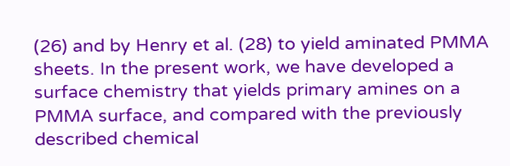(26) and by Henry et al. (28) to yield aminated PMMA sheets. In the present work, we have developed a surface chemistry that yields primary amines on a PMMA surface, and compared with the previously described chemical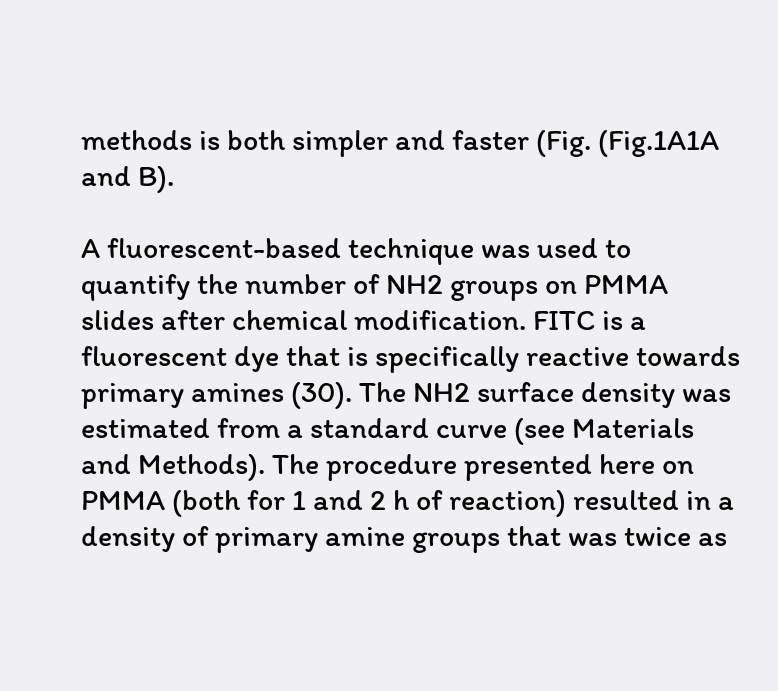methods is both simpler and faster (Fig. (Fig.1A1A and B).

A fluorescent-based technique was used to quantify the number of NH2 groups on PMMA slides after chemical modification. FITC is a fluorescent dye that is specifically reactive towards primary amines (30). The NH2 surface density was estimated from a standard curve (see Materials and Methods). The procedure presented here on PMMA (both for 1 and 2 h of reaction) resulted in a density of primary amine groups that was twice as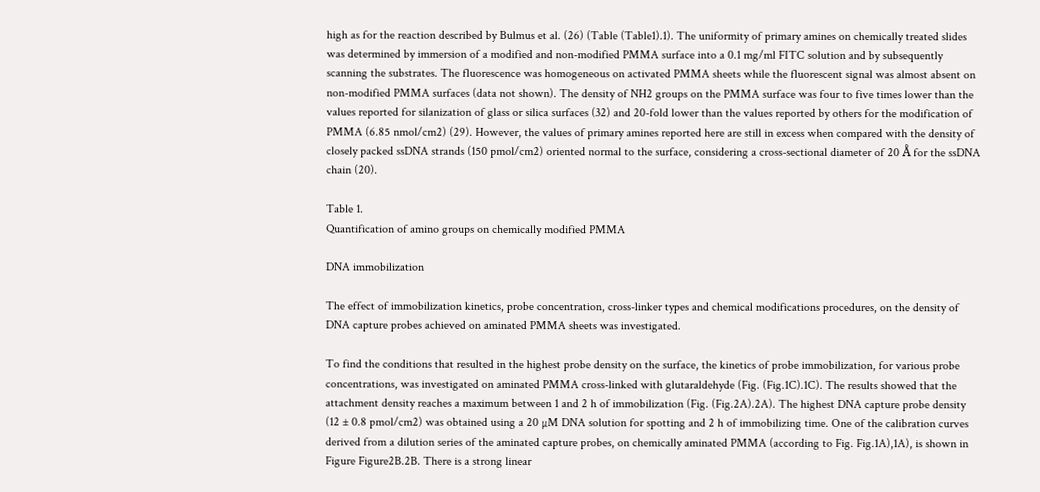high as for the reaction described by Bulmus et al. (26) (Table (Table1).1). The uniformity of primary amines on chemically treated slides was determined by immersion of a modified and non-modified PMMA surface into a 0.1 mg/ml FITC solution and by subsequently scanning the substrates. The fluorescence was homogeneous on activated PMMA sheets while the fluorescent signal was almost absent on non-modified PMMA surfaces (data not shown). The density of NH2 groups on the PMMA surface was four to five times lower than the values reported for silanization of glass or silica surfaces (32) and 20-fold lower than the values reported by others for the modification of PMMA (6.85 nmol/cm2) (29). However, the values of primary amines reported here are still in excess when compared with the density of closely packed ssDNA strands (150 pmol/cm2) oriented normal to the surface, considering a cross-sectional diameter of 20 Å for the ssDNA chain (20).

Table 1.
Quantification of amino groups on chemically modified PMMA

DNA immobilization

The effect of immobilization kinetics, probe concentration, cross-linker types and chemical modifications procedures, on the density of DNA capture probes achieved on aminated PMMA sheets was investigated.

To find the conditions that resulted in the highest probe density on the surface, the kinetics of probe immobilization, for various probe concentrations, was investigated on aminated PMMA cross-linked with glutaraldehyde (Fig. (Fig.1C).1C). The results showed that the attachment density reaches a maximum between 1 and 2 h of immobilization (Fig. (Fig.2A).2A). The highest DNA capture probe density (12 ± 0.8 pmol/cm2) was obtained using a 20 µM DNA solution for spotting and 2 h of immobilizing time. One of the calibration curves derived from a dilution series of the aminated capture probes, on chemically aminated PMMA (according to Fig. Fig.1A),1A), is shown in Figure Figure2B.2B. There is a strong linear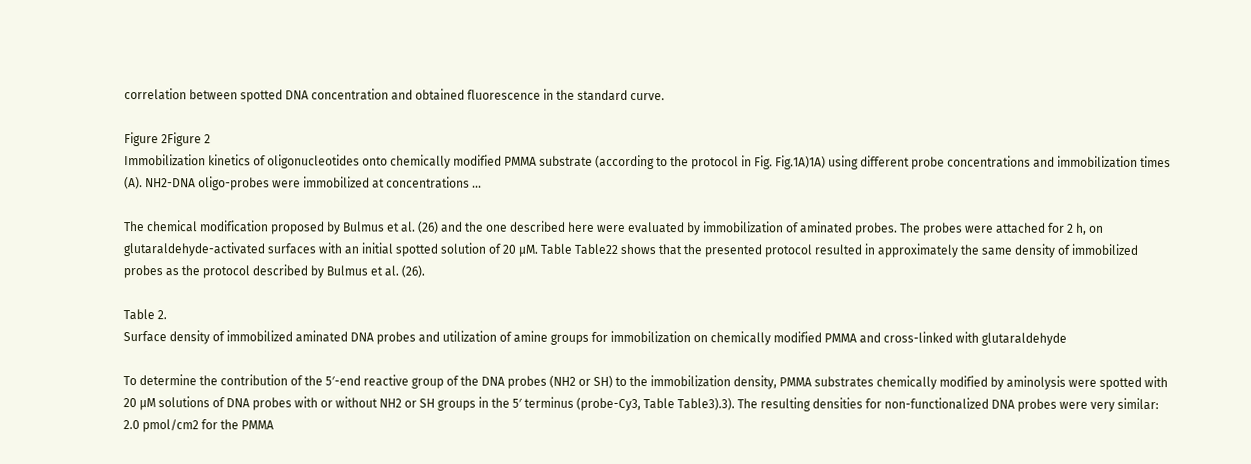correlation between spotted DNA concentration and obtained fluorescence in the standard curve.

Figure 2Figure 2
Immobilization kinetics of oligonucleotides onto chemically modified PMMA substrate (according to the protocol in Fig. Fig.1A)1A) using different probe concentrations and immobilization times (A). NH2-DNA oligo-probes were immobilized at concentrations ...

The chemical modification proposed by Bulmus et al. (26) and the one described here were evaluated by immobilization of aminated probes. The probes were attached for 2 h, on glutaraldehyde-activated surfaces with an initial spotted solution of 20 µM. Table Table22 shows that the presented protocol resulted in approximately the same density of immobilized probes as the protocol described by Bulmus et al. (26).

Table 2.
Surface density of immobilized aminated DNA probes and utilization of amine groups for immobilization on chemically modified PMMA and cross-linked with glutaraldehyde

To determine the contribution of the 5′-end reactive group of the DNA probes (NH2 or SH) to the immobilization density, PMMA substrates chemically modified by aminolysis were spotted with 20 µM solutions of DNA probes with or without NH2 or SH groups in the 5′ terminus (probe-Cy3, Table Table3).3). The resulting densities for non-functionalized DNA probes were very similar: 2.0 pmol/cm2 for the PMMA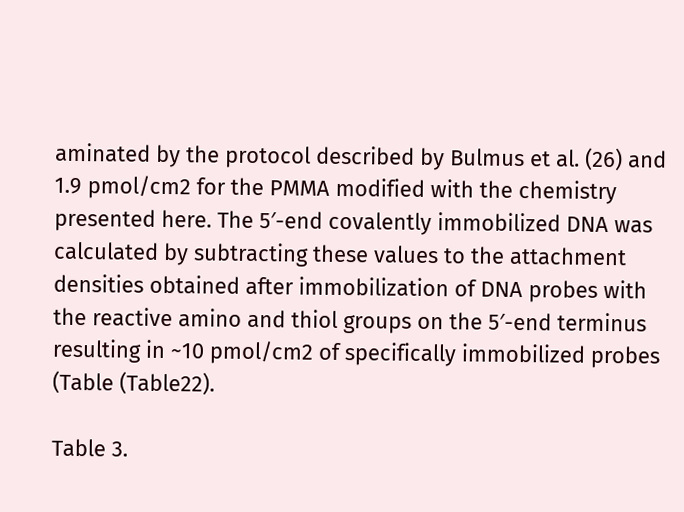aminated by the protocol described by Bulmus et al. (26) and 1.9 pmol/cm2 for the PMMA modified with the chemistry presented here. The 5′-end covalently immobilized DNA was calculated by subtracting these values to the attachment densities obtained after immobilization of DNA probes with the reactive amino and thiol groups on the 5′-end terminus resulting in ~10 pmol/cm2 of specifically immobilized probes (Table (Table22).

Table 3.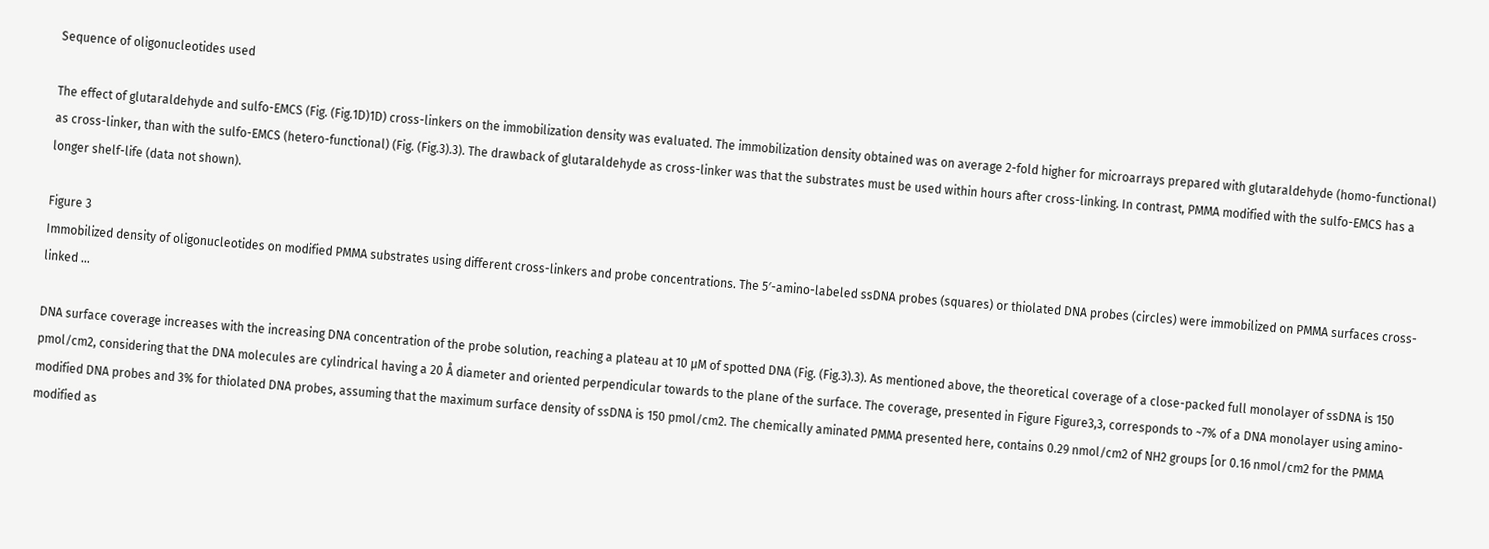Sequence of oligonucleotides used

The effect of glutaraldehyde and sulfo-EMCS (Fig. (Fig.1D)1D) cross-linkers on the immobilization density was evaluated. The immobilization density obtained was on average 2-fold higher for microarrays prepared with glutaraldehyde (homo-functional) as cross-linker, than with the sulfo-EMCS (hetero-functional) (Fig. (Fig.3).3). The drawback of glutaraldehyde as cross-linker was that the substrates must be used within hours after cross-linking. In contrast, PMMA modified with the sulfo-EMCS has a longer shelf-life (data not shown).

Figure 3
Immobilized density of oligonucleotides on modified PMMA substrates using different cross-linkers and probe concentrations. The 5′-amino-labeled ssDNA probes (squares) or thiolated DNA probes (circles) were immobilized on PMMA surfaces cross-linked ...

DNA surface coverage increases with the increasing DNA concentration of the probe solution, reaching a plateau at 10 µM of spotted DNA (Fig. (Fig.3).3). As mentioned above, the theoretical coverage of a close-packed full monolayer of ssDNA is 150 pmol/cm2, considering that the DNA molecules are cylindrical having a 20 Å diameter and oriented perpendicular towards to the plane of the surface. The coverage, presented in Figure Figure3,3, corresponds to ~7% of a DNA monolayer using amino-modified DNA probes and 3% for thiolated DNA probes, assuming that the maximum surface density of ssDNA is 150 pmol/cm2. The chemically aminated PMMA presented here, contains 0.29 nmol/cm2 of NH2 groups [or 0.16 nmol/cm2 for the PMMA modified as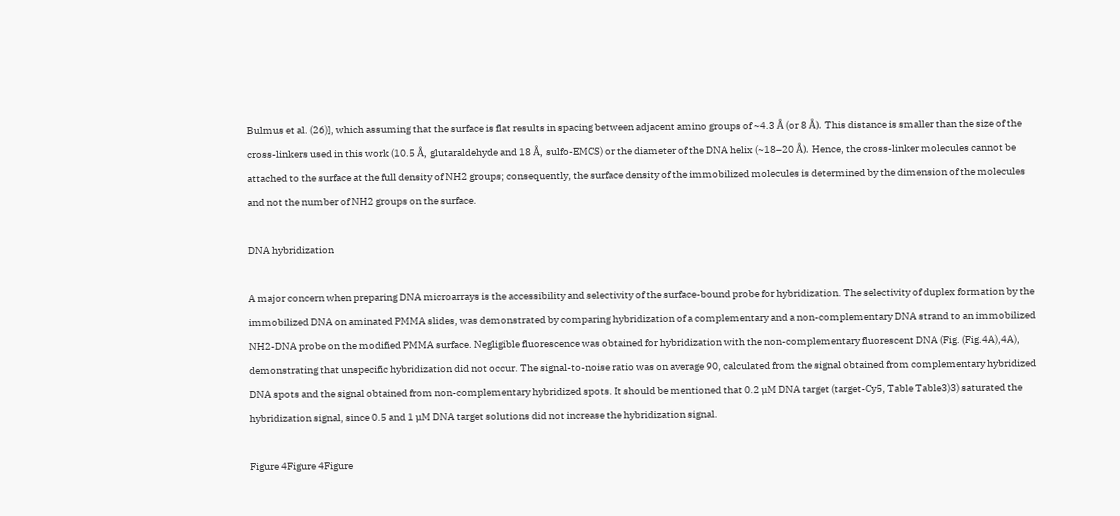Bulmus et al. (26)], which assuming that the surface is flat results in spacing between adjacent amino groups of ~4.3 Å (or 8 Å). This distance is smaller than the size of the cross-linkers used in this work (10.5 Å, glutaraldehyde and 18 Å, sulfo-EMCS) or the diameter of the DNA helix (~18–20 Å). Hence, the cross-linker molecules cannot be attached to the surface at the full density of NH2 groups; consequently, the surface density of the immobilized molecules is determined by the dimension of the molecules and not the number of NH2 groups on the surface.

DNA hybridization

A major concern when preparing DNA microarrays is the accessibility and selectivity of the surface-bound probe for hybridization. The selectivity of duplex formation by the immobilized DNA on aminated PMMA slides, was demonstrated by comparing hybridization of a complementary and a non-complementary DNA strand to an immobilized NH2-DNA probe on the modified PMMA surface. Negligible fluorescence was obtained for hybridization with the non-complementary fluorescent DNA (Fig. (Fig.4A),4A), demonstrating that unspecific hybridization did not occur. The signal-to-noise ratio was on average 90, calculated from the signal obtained from complementary hybridized DNA spots and the signal obtained from non-complementary hybridized spots. It should be mentioned that 0.2 µM DNA target (target-Cy5, Table Table3)3) saturated the hybridization signal, since 0.5 and 1 µM DNA target solutions did not increase the hybridization signal.

Figure 4Figure 4Figure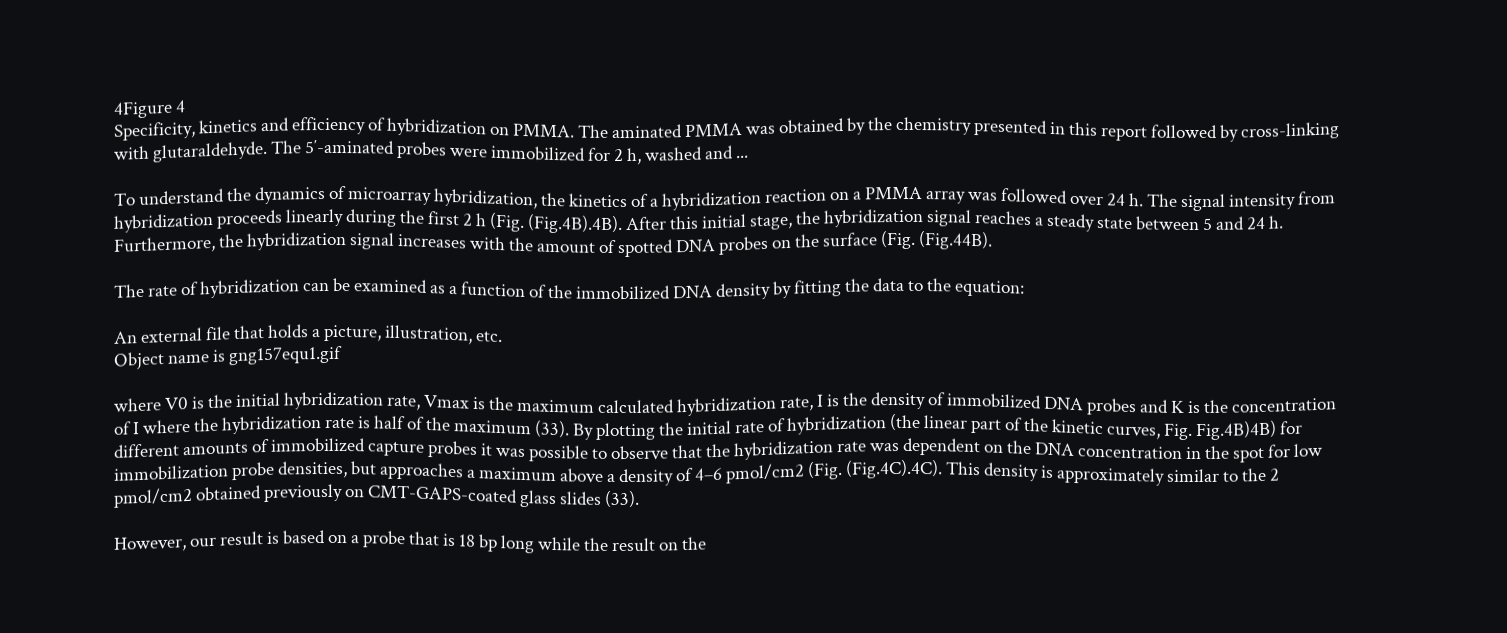4Figure 4
Specificity, kinetics and efficiency of hybridization on PMMA. The aminated PMMA was obtained by the chemistry presented in this report followed by cross-linking with glutaraldehyde. The 5′-aminated probes were immobilized for 2 h, washed and ...

To understand the dynamics of microarray hybridization, the kinetics of a hybridization reaction on a PMMA array was followed over 24 h. The signal intensity from hybridization proceeds linearly during the first 2 h (Fig. (Fig.4B).4B). After this initial stage, the hybridization signal reaches a steady state between 5 and 24 h. Furthermore, the hybridization signal increases with the amount of spotted DNA probes on the surface (Fig. (Fig.44B).

The rate of hybridization can be examined as a function of the immobilized DNA density by fitting the data to the equation:

An external file that holds a picture, illustration, etc.
Object name is gng157equ1.gif

where V0 is the initial hybridization rate, Vmax is the maximum calculated hybridization rate, I is the density of immobilized DNA probes and K is the concentration of I where the hybridization rate is half of the maximum (33). By plotting the initial rate of hybridization (the linear part of the kinetic curves, Fig. Fig.4B)4B) for different amounts of immobilized capture probes it was possible to observe that the hybridization rate was dependent on the DNA concentration in the spot for low immobilization probe densities, but approaches a maximum above a density of 4–6 pmol/cm2 (Fig. (Fig.4C).4C). This density is approximately similar to the 2 pmol/cm2 obtained previously on CMT-GAPS-coated glass slides (33).

However, our result is based on a probe that is 18 bp long while the result on the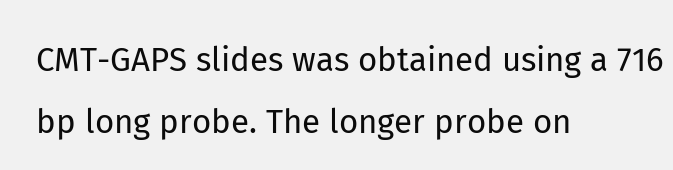CMT-GAPS slides was obtained using a 716 bp long probe. The longer probe on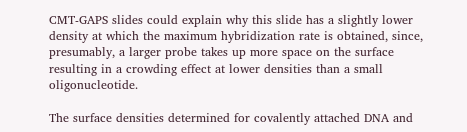CMT-GAPS slides could explain why this slide has a slightly lower density at which the maximum hybridization rate is obtained, since, presumably, a larger probe takes up more space on the surface resulting in a crowding effect at lower densities than a small oligonucleotide.

The surface densities determined for covalently attached DNA and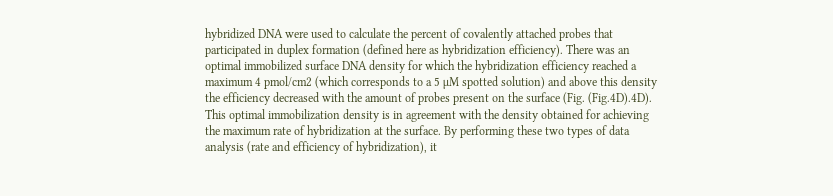hybridized DNA were used to calculate the percent of covalently attached probes that participated in duplex formation (defined here as hybridization efficiency). There was an optimal immobilized surface DNA density for which the hybridization efficiency reached a maximum 4 pmol/cm2 (which corresponds to a 5 µM spotted solution) and above this density the efficiency decreased with the amount of probes present on the surface (Fig. (Fig.4D).4D). This optimal immobilization density is in agreement with the density obtained for achieving the maximum rate of hybridization at the surface. By performing these two types of data analysis (rate and efficiency of hybridization), it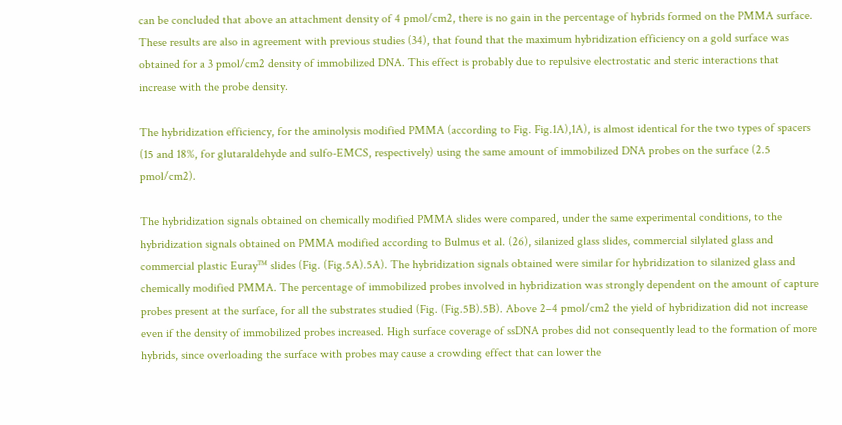can be concluded that above an attachment density of 4 pmol/cm2, there is no gain in the percentage of hybrids formed on the PMMA surface. These results are also in agreement with previous studies (34), that found that the maximum hybridization efficiency on a gold surface was obtained for a 3 pmol/cm2 density of immobilized DNA. This effect is probably due to repulsive electrostatic and steric interactions that increase with the probe density.

The hybridization efficiency, for the aminolysis modified PMMA (according to Fig. Fig.1A),1A), is almost identical for the two types of spacers (15 and 18%, for glutaraldehyde and sulfo-EMCS, respectively) using the same amount of immobilized DNA probes on the surface (2.5 pmol/cm2).

The hybridization signals obtained on chemically modified PMMA slides were compared, under the same experimental conditions, to the hybridization signals obtained on PMMA modified according to Bulmus et al. (26), silanized glass slides, commercial silylated glass and commercial plastic Euray™ slides (Fig. (Fig.5A).5A). The hybridization signals obtained were similar for hybridization to silanized glass and chemically modified PMMA. The percentage of immobilized probes involved in hybridization was strongly dependent on the amount of capture probes present at the surface, for all the substrates studied (Fig. (Fig.5B).5B). Above 2–4 pmol/cm2 the yield of hybridization did not increase even if the density of immobilized probes increased. High surface coverage of ssDNA probes did not consequently lead to the formation of more hybrids, since overloading the surface with probes may cause a crowding effect that can lower the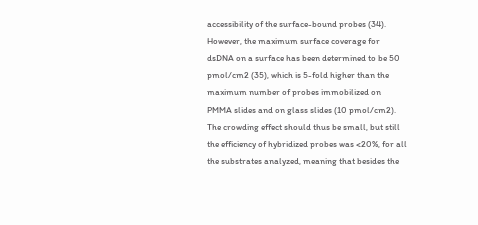accessibility of the surface-bound probes (34). However, the maximum surface coverage for dsDNA on a surface has been determined to be 50 pmol/cm2 (35), which is 5-fold higher than the maximum number of probes immobilized on PMMA slides and on glass slides (10 pmol/cm2). The crowding effect should thus be small, but still the efficiency of hybridized probes was <20%, for all the substrates analyzed, meaning that besides the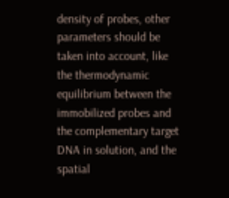density of probes, other parameters should be taken into account, like the thermodynamic equilibrium between the immobilized probes and the complementary target DNA in solution, and the spatial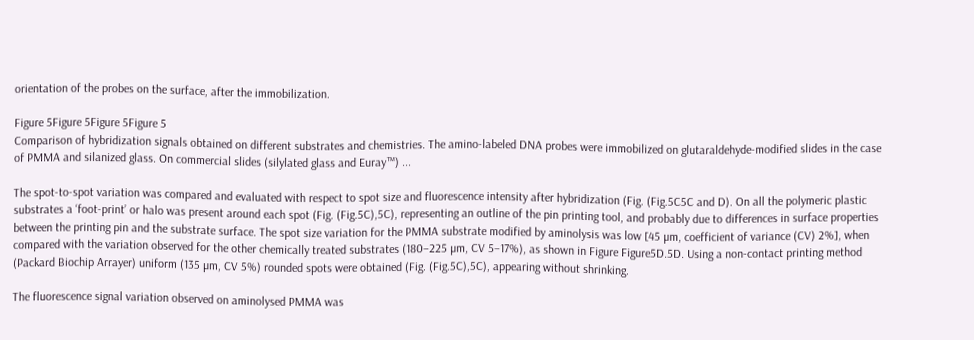orientation of the probes on the surface, after the immobilization.

Figure 5Figure 5Figure 5Figure 5
Comparison of hybridization signals obtained on different substrates and chemistries. The amino-labeled DNA probes were immobilized on glutaraldehyde-modified slides in the case of PMMA and silanized glass. On commercial slides (silylated glass and Euray™) ...

The spot-to-spot variation was compared and evaluated with respect to spot size and fluorescence intensity after hybridization (Fig. (Fig.5C5C and D). On all the polymeric plastic substrates a ‘foot-print’ or halo was present around each spot (Fig. (Fig.5C),5C), representing an outline of the pin printing tool, and probably due to differences in surface properties between the printing pin and the substrate surface. The spot size variation for the PMMA substrate modified by aminolysis was low [45 µm, coefficient of variance (CV) 2%], when compared with the variation observed for the other chemically treated substrates (180–225 µm, CV 5–17%), as shown in Figure Figure5D.5D. Using a non-contact printing method (Packard Biochip Arrayer) uniform (135 µm, CV 5%) rounded spots were obtained (Fig. (Fig.5C),5C), appearing without shrinking.

The fluorescence signal variation observed on aminolysed PMMA was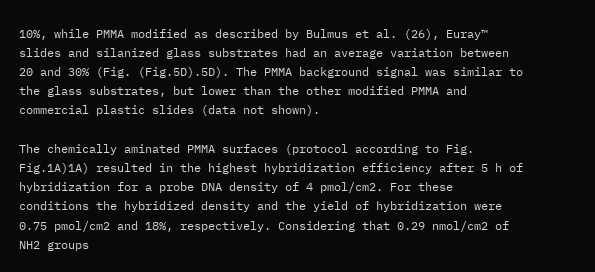10%, while PMMA modified as described by Bulmus et al. (26), Euray™ slides and silanized glass substrates had an average variation between 20 and 30% (Fig. (Fig.5D).5D). The PMMA background signal was similar to the glass substrates, but lower than the other modified PMMA and commercial plastic slides (data not shown).

The chemically aminated PMMA surfaces (protocol according to Fig. Fig.1A)1A) resulted in the highest hybridization efficiency after 5 h of hybridization for a probe DNA density of 4 pmol/cm2. For these conditions the hybridized density and the yield of hybridization were 0.75 pmol/cm2 and 18%, respectively. Considering that 0.29 nmol/cm2 of NH2 groups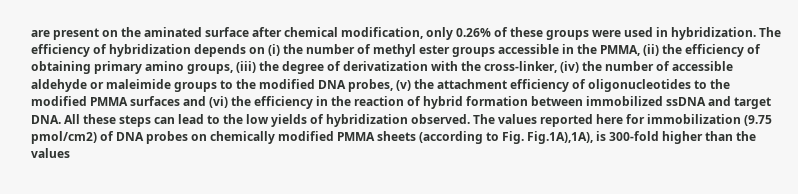are present on the aminated surface after chemical modification, only 0.26% of these groups were used in hybridization. The efficiency of hybridization depends on (i) the number of methyl ester groups accessible in the PMMA, (ii) the efficiency of obtaining primary amino groups, (iii) the degree of derivatization with the cross-linker, (iv) the number of accessible aldehyde or maleimide groups to the modified DNA probes, (v) the attachment efficiency of oligonucleotides to the modified PMMA surfaces and (vi) the efficiency in the reaction of hybrid formation between immobilized ssDNA and target DNA. All these steps can lead to the low yields of hybridization observed. The values reported here for immobilization (9.75 pmol/cm2) of DNA probes on chemically modified PMMA sheets (according to Fig. Fig.1A),1A), is 300-fold higher than the values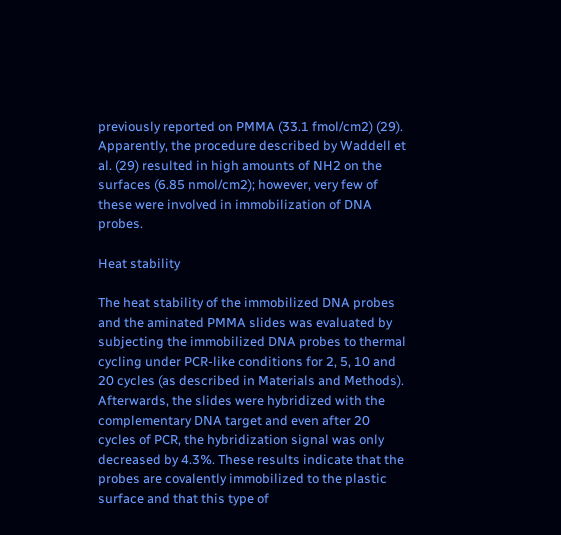previously reported on PMMA (33.1 fmol/cm2) (29). Apparently, the procedure described by Waddell et al. (29) resulted in high amounts of NH2 on the surfaces (6.85 nmol/cm2); however, very few of these were involved in immobilization of DNA probes.

Heat stability

The heat stability of the immobilized DNA probes and the aminated PMMA slides was evaluated by subjecting the immobilized DNA probes to thermal cycling under PCR-like conditions for 2, 5, 10 and 20 cycles (as described in Materials and Methods). Afterwards, the slides were hybridized with the complementary DNA target and even after 20 cycles of PCR, the hybridization signal was only decreased by 4.3%. These results indicate that the probes are covalently immobilized to the plastic surface and that this type of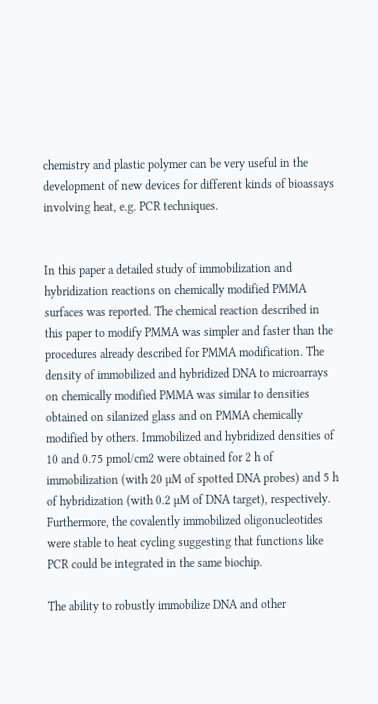chemistry and plastic polymer can be very useful in the development of new devices for different kinds of bioassays involving heat, e.g. PCR techniques.


In this paper a detailed study of immobilization and hybridization reactions on chemically modified PMMA surfaces was reported. The chemical reaction described in this paper to modify PMMA was simpler and faster than the procedures already described for PMMA modification. The density of immobilized and hybridized DNA to microarrays on chemically modified PMMA was similar to densities obtained on silanized glass and on PMMA chemically modified by others. Immobilized and hybridized densities of 10 and 0.75 pmol/cm2 were obtained for 2 h of immobilization (with 20 µM of spotted DNA probes) and 5 h of hybridization (with 0.2 µM of DNA target), respectively. Furthermore, the covalently immobilized oligonucleotides were stable to heat cycling suggesting that functions like PCR could be integrated in the same biochip.

The ability to robustly immobilize DNA and other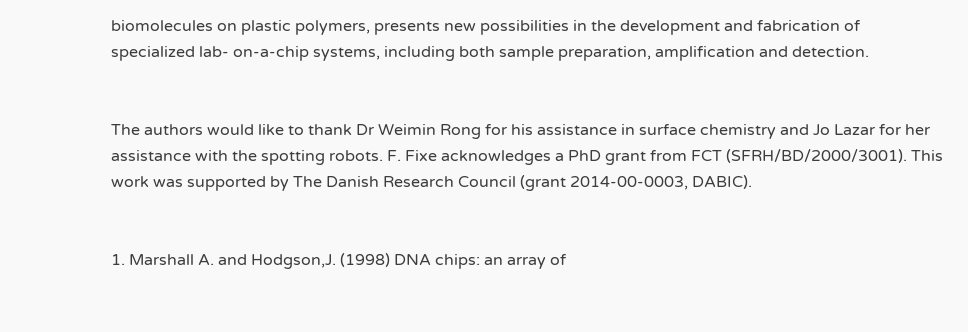biomolecules on plastic polymers, presents new possibilities in the development and fabrication of specialized lab- on-a-chip systems, including both sample preparation, amplification and detection.


The authors would like to thank Dr Weimin Rong for his assistance in surface chemistry and Jo Lazar for her assistance with the spotting robots. F. Fixe acknowledges a PhD grant from FCT (SFRH/BD/2000/3001). This work was supported by The Danish Research Council (grant 2014-00-0003, DABIC).


1. Marshall A. and Hodgson,J. (1998) DNA chips: an array of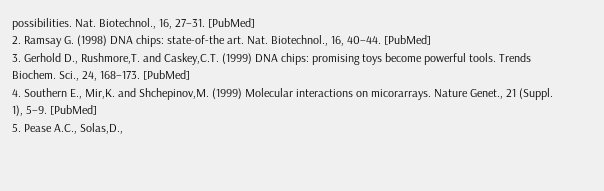possibilities. Nat. Biotechnol., 16, 27–31. [PubMed]
2. Ramsay G. (1998) DNA chips: state-of-the art. Nat. Biotechnol., 16, 40–44. [PubMed]
3. Gerhold D., Rushmore,T. and Caskey,C.T. (1999) DNA chips: promising toys become powerful tools. Trends Biochem. Sci., 24, 168–173. [PubMed]
4. Southern E., Mir,K. and Shchepinov,M. (1999) Molecular interactions on micorarrays. Nature Genet., 21 (Suppl. 1), 5–9. [PubMed]
5. Pease A.C., Solas,D.,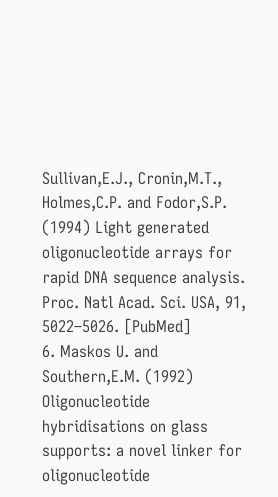Sullivan,E.J., Cronin,M.T., Holmes,C.P. and Fodor,S.P. (1994) Light generated oligonucleotide arrays for rapid DNA sequence analysis. Proc. Natl Acad. Sci. USA, 91, 5022–5026. [PubMed]
6. Maskos U. and Southern,E.M. (1992) Oligonucleotide hybridisations on glass supports: a novel linker for oligonucleotide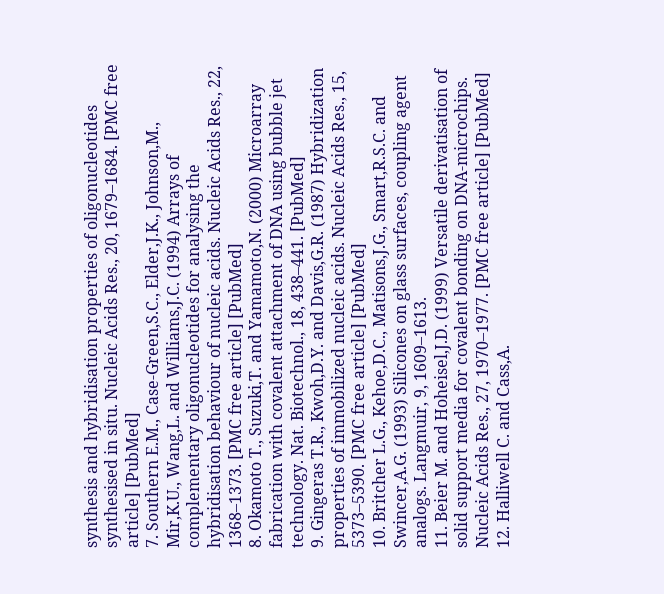synthesis and hybridisation properties of oligonucleotides synthesised in situ. Nucleic Acids Res., 20, 1679–1684. [PMC free article] [PubMed]
7. Southern E.M., Case-Green,S.C., Elder,J.K., Johnson,M., Mir,K.U., Wang,L. and Williams,J.C. (1994) Arrays of complementary oligonucleotides for analysing the hybridisation behaviour of nucleic acids. Nucleic Acids Res., 22, 1368–1373. [PMC free article] [PubMed]
8. Okamoto T., Suzuki,T. and Yamamoto,N. (2000) Microarray fabrication with covalent attachment of DNA using bubble jet technology. Nat. Biotechnol., 18, 438–441. [PubMed]
9. Gingeras T.R., Kwoh,D.Y. and Davis,G.R. (1987) Hybridization properties of immobilized nucleic acids. Nucleic Acids Res., 15, 5373–5390. [PMC free article] [PubMed]
10. Britcher L.G., Kehoe,D.C., Matisons,J.G., Smart,R.S.C. and Swincer,A.G. (1993) Silicones on glass surfaces, coupling agent analogs. Langmuir, 9, 1609–1613.
11. Beier M. and Hoheisel,J.D. (1999) Versatile derivatisation of solid support media for covalent bonding on DNA-microchips. Nucleic Acids Res., 27, 1970–1977. [PMC free article] [PubMed]
12. Halliwell C. and Cass,A.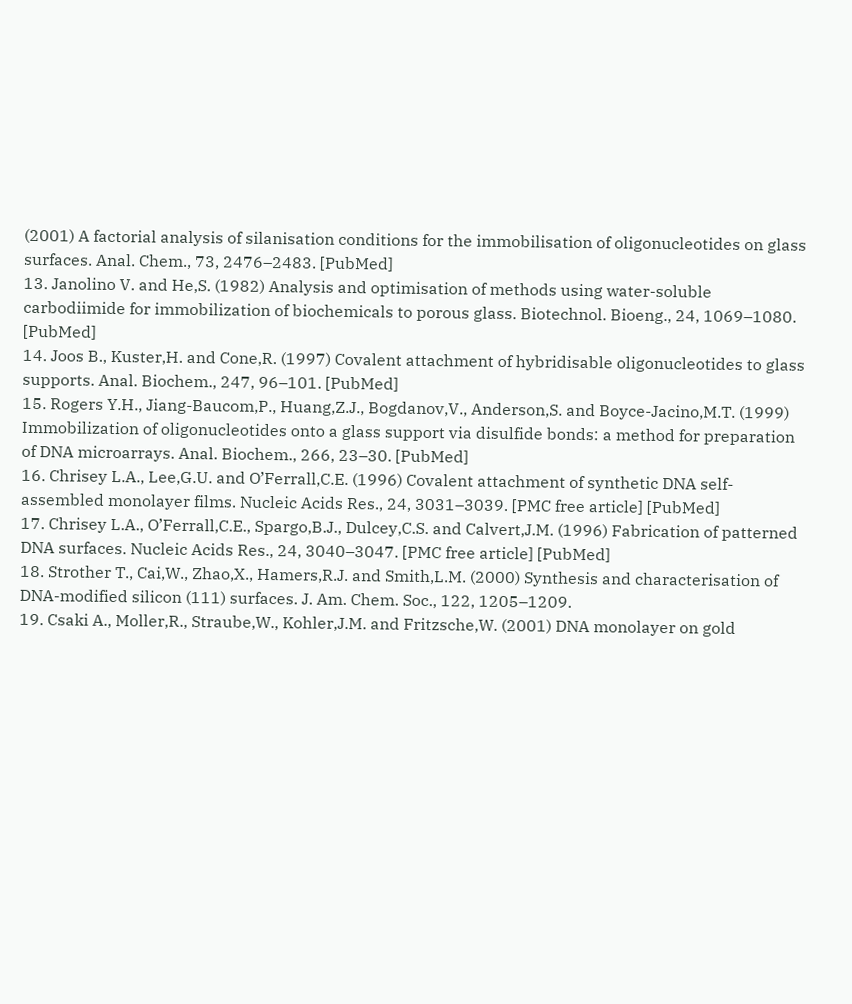(2001) A factorial analysis of silanisation conditions for the immobilisation of oligonucleotides on glass surfaces. Anal. Chem., 73, 2476–2483. [PubMed]
13. Janolino V. and He,S. (1982) Analysis and optimisation of methods using water-soluble carbodiimide for immobilization of biochemicals to porous glass. Biotechnol. Bioeng., 24, 1069–1080. [PubMed]
14. Joos B., Kuster,H. and Cone,R. (1997) Covalent attachment of hybridisable oligonucleotides to glass supports. Anal. Biochem., 247, 96–101. [PubMed]
15. Rogers Y.H., Jiang-Baucom,P., Huang,Z.J., Bogdanov,V., Anderson,S. and Boyce-Jacino,M.T. (1999) Immobilization of oligonucleotides onto a glass support via disulfide bonds: a method for preparation of DNA microarrays. Anal. Biochem., 266, 23–30. [PubMed]
16. Chrisey L.A., Lee,G.U. and O’Ferrall,C.E. (1996) Covalent attachment of synthetic DNA self-assembled monolayer films. Nucleic Acids Res., 24, 3031–3039. [PMC free article] [PubMed]
17. Chrisey L.A., O’Ferrall,C.E., Spargo,B.J., Dulcey,C.S. and Calvert,J.M. (1996) Fabrication of patterned DNA surfaces. Nucleic Acids Res., 24, 3040–3047. [PMC free article] [PubMed]
18. Strother T., Cai,W., Zhao,X., Hamers,R.J. and Smith,L.M. (2000) Synthesis and characterisation of DNA-modified silicon (111) surfaces. J. Am. Chem. Soc., 122, 1205–1209.
19. Csaki A., Moller,R., Straube,W., Kohler,J.M. and Fritzsche,W. (2001) DNA monolayer on gold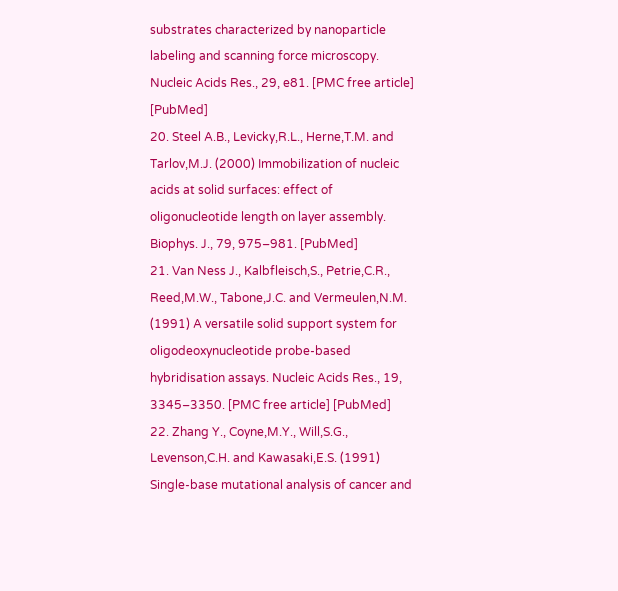substrates characterized by nanoparticle labeling and scanning force microscopy. Nucleic Acids Res., 29, e81. [PMC free article] [PubMed]
20. Steel A.B., Levicky,R.L., Herne,T.M. and Tarlov,M.J. (2000) Immobilization of nucleic acids at solid surfaces: effect of oligonucleotide length on layer assembly. Biophys. J., 79, 975–981. [PubMed]
21. Van Ness J., Kalbfleisch,S., Petrie,C.R., Reed,M.W., Tabone,J.C. and Vermeulen,N.M. (1991) A versatile solid support system for oligodeoxynucleotide probe-based hybridisation assays. Nucleic Acids Res., 19, 3345–3350. [PMC free article] [PubMed]
22. Zhang Y., Coyne,M.Y., Will,S.G., Levenson,C.H. and Kawasaki,E.S. (1991) Single-base mutational analysis of cancer and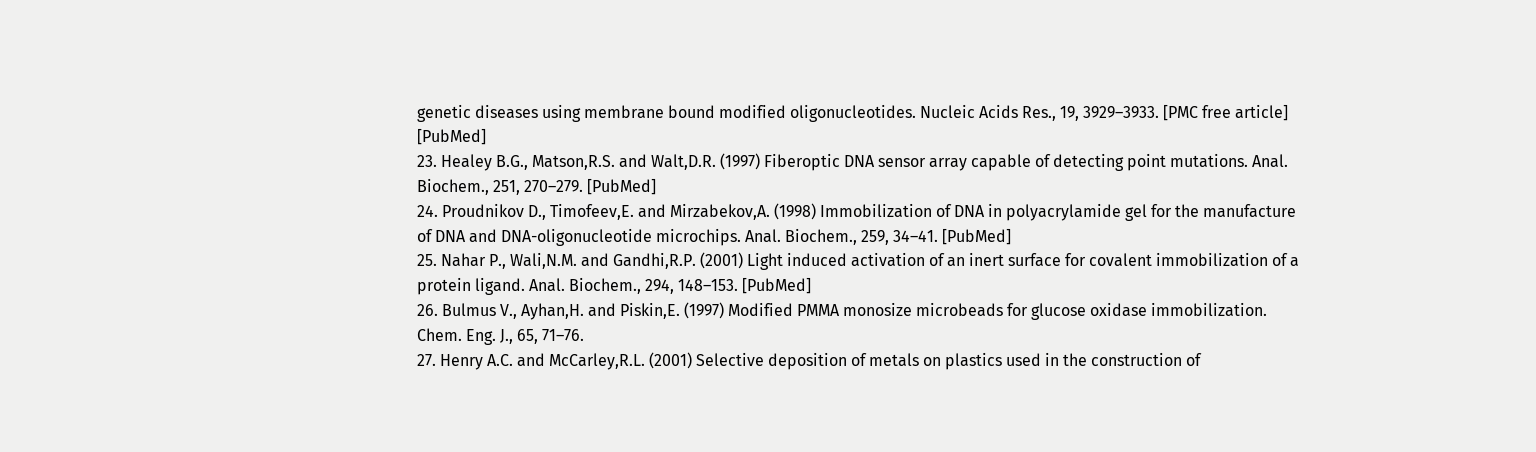genetic diseases using membrane bound modified oligonucleotides. Nucleic Acids Res., 19, 3929–3933. [PMC free article] [PubMed]
23. Healey B.G., Matson,R.S. and Walt,D.R. (1997) Fiberoptic DNA sensor array capable of detecting point mutations. Anal. Biochem., 251, 270–279. [PubMed]
24. Proudnikov D., Timofeev,E. and Mirzabekov,A. (1998) Immobilization of DNA in polyacrylamide gel for the manufacture of DNA and DNA-oligonucleotide microchips. Anal. Biochem., 259, 34–41. [PubMed]
25. Nahar P., Wali,N.M. and Gandhi,R.P. (2001) Light induced activation of an inert surface for covalent immobilization of a protein ligand. Anal. Biochem., 294, 148–153. [PubMed]
26. Bulmus V., Ayhan,H. and Piskin,E. (1997) Modified PMMA monosize microbeads for glucose oxidase immobilization. Chem. Eng. J., 65, 71–76.
27. Henry A.C. and McCarley,R.L. (2001) Selective deposition of metals on plastics used in the construction of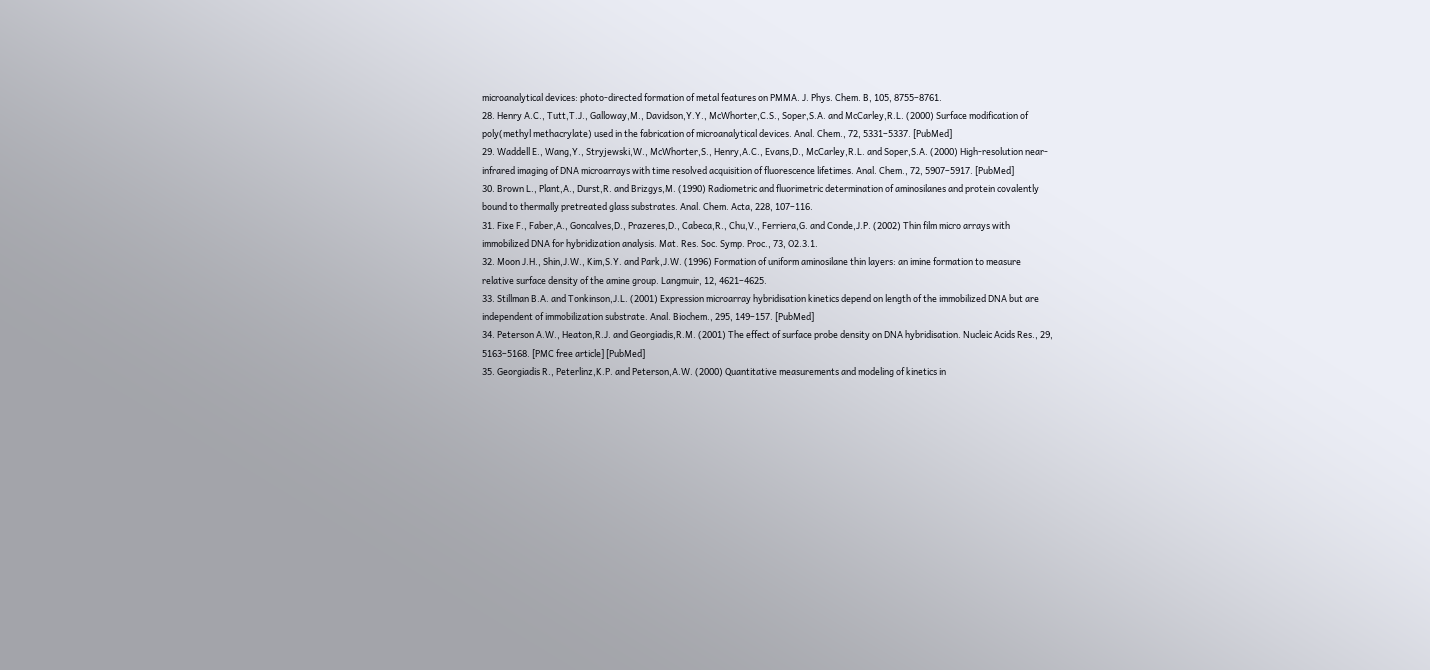microanalytical devices: photo-directed formation of metal features on PMMA. J. Phys. Chem. B, 105, 8755–8761.
28. Henry A.C., Tutt,T.J., Galloway,M., Davidson,Y.Y., McWhorter,C.S., Soper,S.A. and McCarley,R.L. (2000) Surface modification of poly(methyl methacrylate) used in the fabrication of microanalytical devices. Anal. Chem., 72, 5331–5337. [PubMed]
29. Waddell E., Wang,Y., Stryjewski,W., McWhorter,S., Henry,A.C., Evans,D., McCarley,R.L. and Soper,S.A. (2000) High-resolution near-infrared imaging of DNA microarrays with time resolved acquisition of fluorescence lifetimes. Anal. Chem., 72, 5907–5917. [PubMed]
30. Brown L., Plant,A., Durst,R. and Brizgys,M. (1990) Radiometric and fluorimetric determination of aminosilanes and protein covalently bound to thermally pretreated glass substrates. Anal. Chem. Acta, 228, 107–116.
31. Fixe F., Faber,A., Goncalves,D., Prazeres,D., Cabeca,R., Chu,V., Ferriera,G. and Conde,J.P. (2002) Thin film micro arrays with immobilized DNA for hybridization analysis. Mat. Res. Soc. Symp. Proc., 73, O2.3.1.
32. Moon J.H., Shin,J.W., Kim,S.Y. and Park,J.W. (1996) Formation of uniform aminosilane thin layers: an imine formation to measure relative surface density of the amine group. Langmuir, 12, 4621–4625.
33. Stillman B.A. and Tonkinson,J.L. (2001) Expression microarray hybridisation kinetics depend on length of the immobilized DNA but are independent of immobilization substrate. Anal. Biochem., 295, 149–157. [PubMed]
34. Peterson A.W., Heaton,R.J. and Georgiadis,R.M. (2001) The effect of surface probe density on DNA hybridisation. Nucleic Acids Res., 29, 5163–5168. [PMC free article] [PubMed]
35. Georgiadis R., Peterlinz,K.P. and Peterson,A.W. (2000) Quantitative measurements and modeling of kinetics in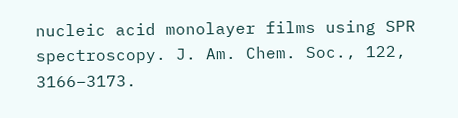nucleic acid monolayer films using SPR spectroscopy. J. Am. Chem. Soc., 122, 3166–3173.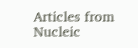Articles from Nucleic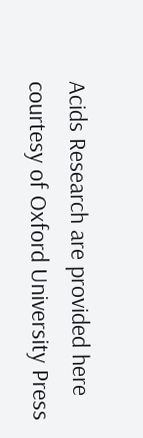Acids Research are provided here courtesy of Oxford University Press